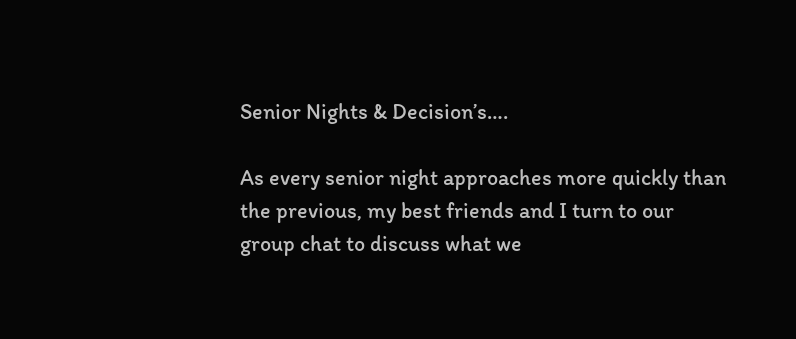Senior Nights & Decision’s….

As every senior night approaches more quickly than the previous, my best friends and I turn to our group chat to discuss what we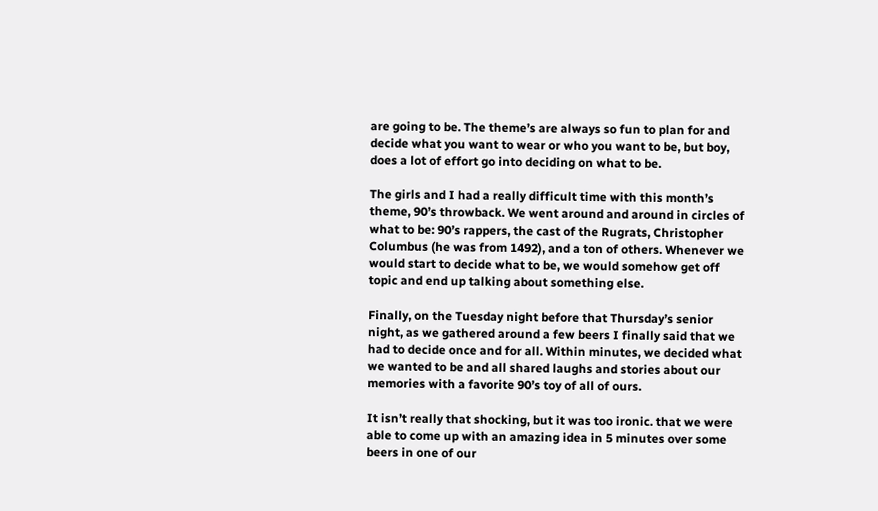are going to be. The theme’s are always so fun to plan for and decide what you want to wear or who you want to be, but boy, does a lot of effort go into deciding on what to be.

The girls and I had a really difficult time with this month’s theme, 90’s throwback. We went around and around in circles of what to be: 90’s rappers, the cast of the Rugrats, Christopher Columbus (he was from 1492), and a ton of others. Whenever we would start to decide what to be, we would somehow get off topic and end up talking about something else.

Finally, on the Tuesday night before that Thursday’s senior night, as we gathered around a few beers I finally said that we had to decide once and for all. Within minutes, we decided what we wanted to be and all shared laughs and stories about our memories with a favorite 90’s toy of all of ours.

It isn’t really that shocking, but it was too ironic. that we were able to come up with an amazing idea in 5 minutes over some beers in one of our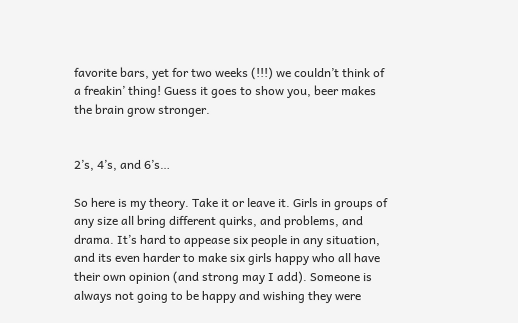favorite bars, yet for two weeks (!!!) we couldn’t think of a freakin’ thing! Guess it goes to show you, beer makes the brain grow stronger.


2’s, 4’s, and 6’s…

So here is my theory. Take it or leave it. Girls in groups of any size all bring different quirks, and problems, and drama. It’s hard to appease six people in any situation, and its even harder to make six girls happy who all have their own opinion (and strong may I add). Someone is always not going to be happy and wishing they were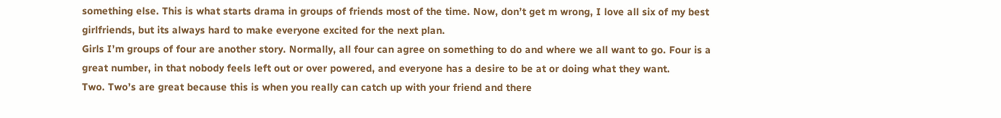something else. This is what starts drama in groups of friends most of the time. Now, don’t get m wrong, I love all six of my best girlfriends, but its always hard to make everyone excited for the next plan.
Girls I’m groups of four are another story. Normally, all four can agree on something to do and where we all want to go. Four is a great number, in that nobody feels left out or over powered, and everyone has a desire to be at or doing what they want.
Two. Two’s are great because this is when you really can catch up with your friend and there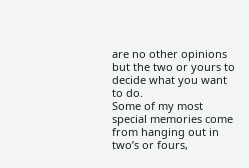are no other opinions but the two or yours to decide what you want to do.
Some of my most special memories come from hanging out in two’s or fours,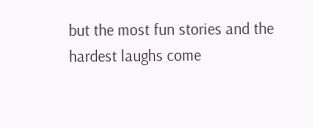but the most fun stories and the hardest laughs come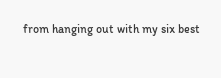from hanging out with my six best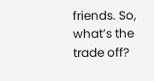friends. So, what’s the trade off?